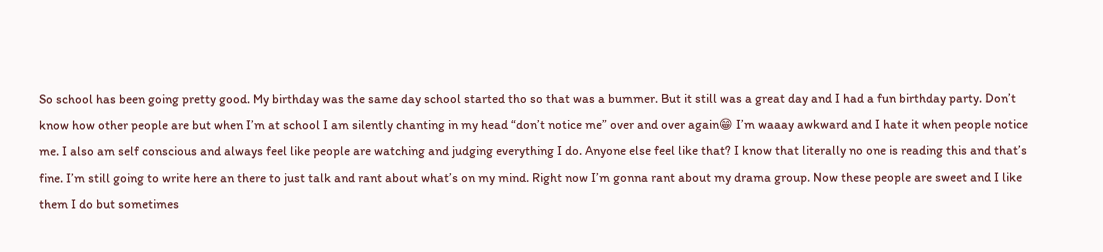So school has been going pretty good. My birthday was the same day school started tho so that was a bummer. But it still was a great day and I had a fun birthday party. Don’t know how other people are but when I’m at school I am silently chanting in my head “don’t notice me” over and over again😁 I’m waaay awkward and I hate it when people notice me. I also am self conscious and always feel like people are watching and judging everything I do. Anyone else feel like that? I know that literally no one is reading this and that’s fine. I’m still going to write here an there to just talk and rant about what’s on my mind. Right now I’m gonna rant about my drama group. Now these people are sweet and I like them I do but sometimes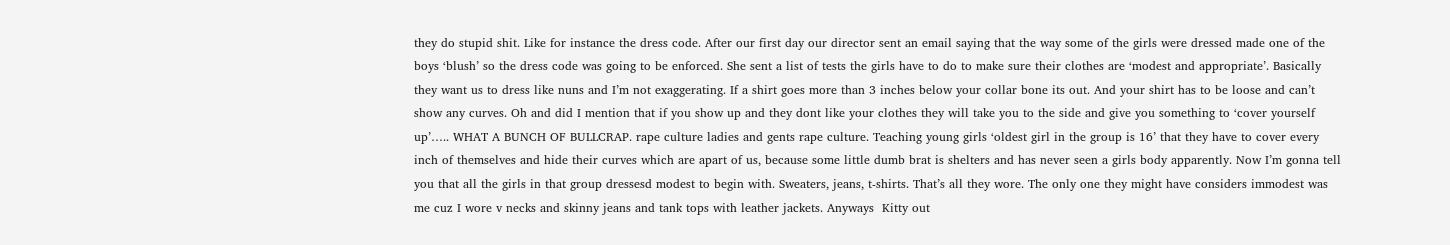they do stupid shit. Like for instance the dress code. After our first day our director sent an email saying that the way some of the girls were dressed made one of the boys ‘blush’ so the dress code was going to be enforced. She sent a list of tests the girls have to do to make sure their clothes are ‘modest and appropriate’. Basically they want us to dress like nuns and I’m not exaggerating. If a shirt goes more than 3 inches below your collar bone its out. And your shirt has to be loose and can’t show any curves. Oh and did I mention that if you show up and they dont like your clothes they will take you to the side and give you something to ‘cover yourself up’….. WHAT A BUNCH OF BULLCRAP. rape culture ladies and gents rape culture. Teaching young girls ‘oldest girl in the group is 16’ that they have to cover every inch of themselves and hide their curves which are apart of us, because some little dumb brat is shelters and has never seen a girls body apparently. Now I’m gonna tell you that all the girls in that group dressesd modest to begin with. Sweaters, jeans, t-shirts. That’s all they wore. The only one they might have considers immodest was me cuz I wore v necks and skinny jeans and tank tops with leather jackets. Anyways  Kitty out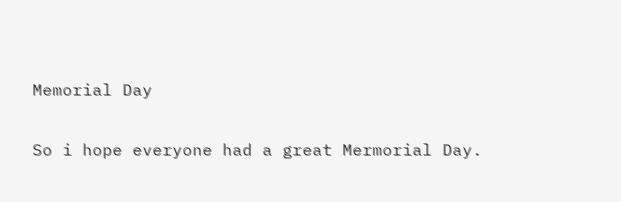Memorial Day

So i hope everyone had a great Mermorial Day.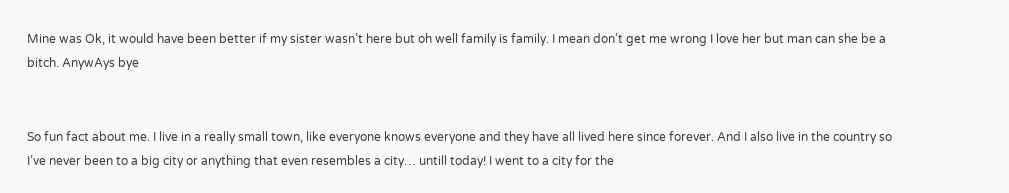Mine was Ok, it would have been better if my sister wasn’t here but oh well family is family. I mean don’t get me wrong I love her but man can she be a bitch. AnywAys bye


So fun fact about me. I live in a really small town, like everyone knows everyone and they have all lived here since forever. And I also live in the country so I’ve never been to a big city or anything that even resembles a city… untill today! I went to a city for the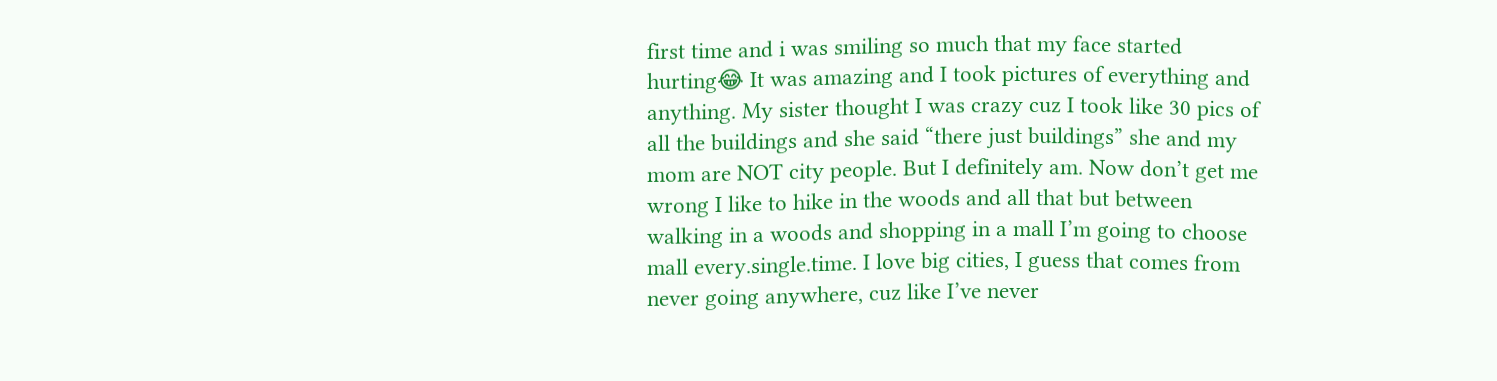first time and i was smiling so much that my face started hurting😂 It was amazing and I took pictures of everything and anything. My sister thought I was crazy cuz I took like 30 pics of all the buildings and she said “there just buildings” she and my mom are NOT city people. But I definitely am. Now don’t get me wrong I like to hike in the woods and all that but between walking in a woods and shopping in a mall I’m going to choose mall every.single.time. I love big cities, I guess that comes from never going anywhere, cuz like I’ve never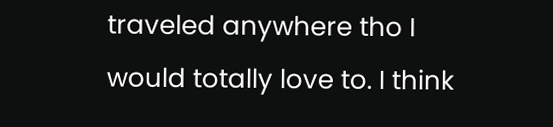traveled anywhere tho I would totally love to. I think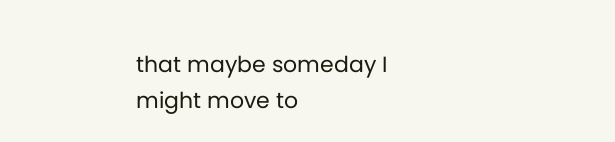that maybe someday I might move to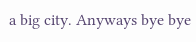a big city. Anyways bye bye